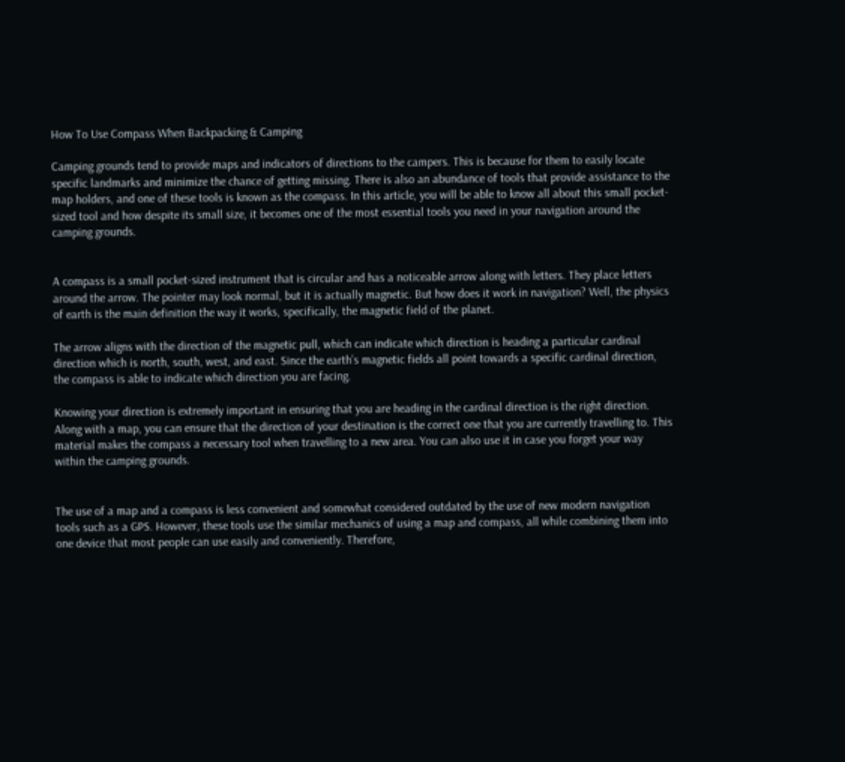How To Use Compass When Backpacking & Camping

Camping grounds tend to provide maps and indicators of directions to the campers. This is because for them to easily locate specific landmarks and minimize the chance of getting missing. There is also an abundance of tools that provide assistance to the map holders, and one of these tools is known as the compass. In this article, you will be able to know all about this small pocket-sized tool and how despite its small size, it becomes one of the most essential tools you need in your navigation around the camping grounds.


A compass is a small pocket-sized instrument that is circular and has a noticeable arrow along with letters. They place letters around the arrow. The pointer may look normal, but it is actually magnetic. But how does it work in navigation? Well, the physics of earth is the main definition the way it works, specifically, the magnetic field of the planet.

The arrow aligns with the direction of the magnetic pull, which can indicate which direction is heading a particular cardinal direction which is north, south, west, and east. Since the earth’s magnetic fields all point towards a specific cardinal direction, the compass is able to indicate which direction you are facing.

Knowing your direction is extremely important in ensuring that you are heading in the cardinal direction is the right direction. Along with a map, you can ensure that the direction of your destination is the correct one that you are currently travelling to. This material makes the compass a necessary tool when travelling to a new area. You can also use it in case you forget your way within the camping grounds.


The use of a map and a compass is less convenient and somewhat considered outdated by the use of new modern navigation tools such as a GPS. However, these tools use the similar mechanics of using a map and compass, all while combining them into one device that most people can use easily and conveniently. Therefore,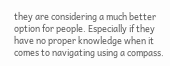they are considering a much better option for people. Especially if they have no proper knowledge when it comes to navigating using a compass.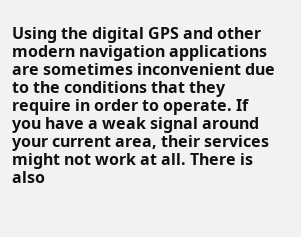Using the digital GPS and other modern navigation applications are sometimes inconvenient due to the conditions that they require in order to operate. If you have a weak signal around your current area, their services might not work at all. There is also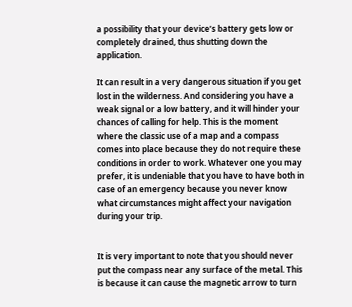a possibility that your device’s battery gets low or completely drained, thus shutting down the application.

It can result in a very dangerous situation if you get lost in the wilderness. And considering you have a weak signal or a low battery, and it will hinder your chances of calling for help. This is the moment where the classic use of a map and a compass comes into place because they do not require these conditions in order to work. Whatever one you may prefer, it is undeniable that you have to have both in case of an emergency because you never know what circumstances might affect your navigation during your trip.


It is very important to note that you should never put the compass near any surface of the metal. This is because it can cause the magnetic arrow to turn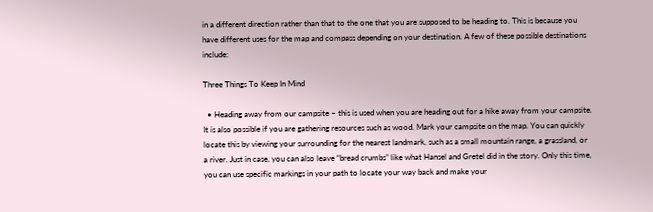in a different direction rather than that to the one that you are supposed to be heading to. This is because you have different uses for the map and compass depending on your destination. A few of these possible destinations include:

Three Things To Keep In Mind

  • Heading away from our campsite – this is used when you are heading out for a hike away from your campsite. It is also possible if you are gathering resources such as wood. Mark your campsite on the map. You can quickly locate this by viewing your surrounding for the nearest landmark, such as a small mountain range, a grassland, or a river. Just in case, you can also leave “bread crumbs” like what Hansel and Gretel did in the story. Only this time, you can use specific markings in your path to locate your way back and make your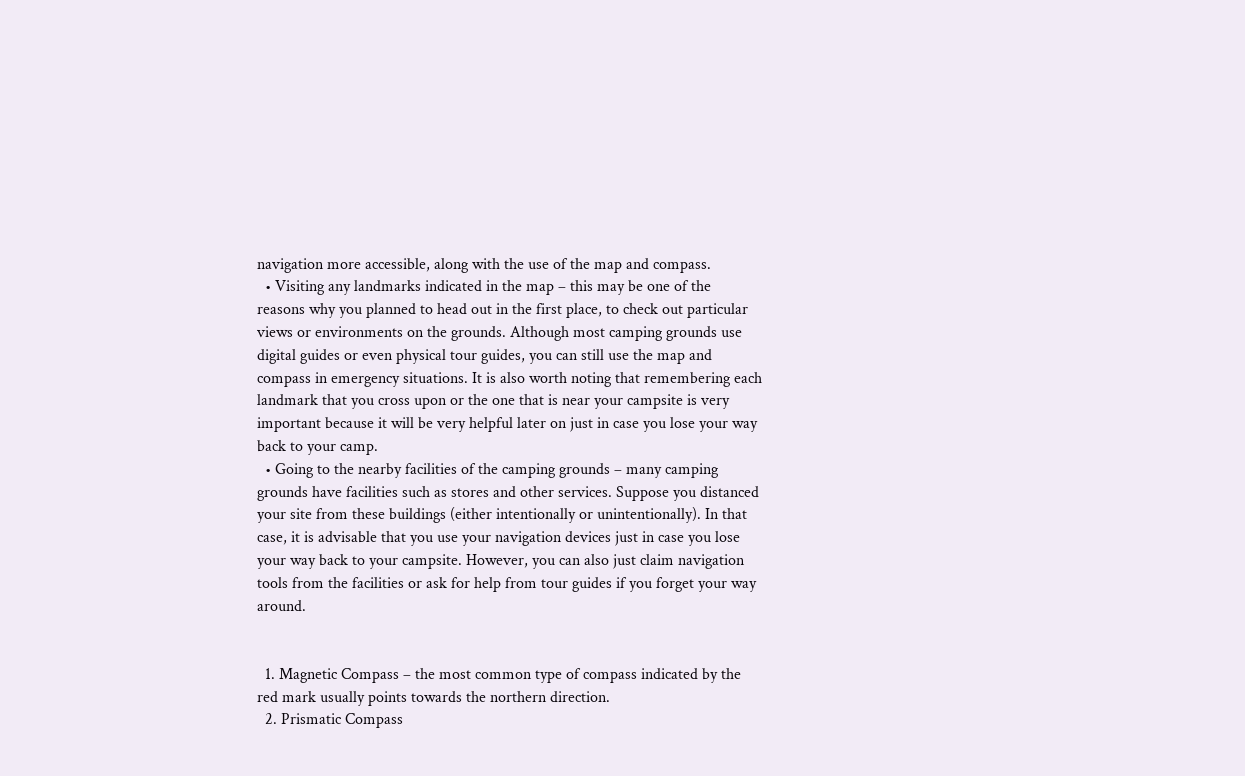navigation more accessible, along with the use of the map and compass.
  • Visiting any landmarks indicated in the map – this may be one of the reasons why you planned to head out in the first place, to check out particular views or environments on the grounds. Although most camping grounds use digital guides or even physical tour guides, you can still use the map and compass in emergency situations. It is also worth noting that remembering each landmark that you cross upon or the one that is near your campsite is very important because it will be very helpful later on just in case you lose your way back to your camp.
  • Going to the nearby facilities of the camping grounds – many camping grounds have facilities such as stores and other services. Suppose you distanced your site from these buildings (either intentionally or unintentionally). In that case, it is advisable that you use your navigation devices just in case you lose your way back to your campsite. However, you can also just claim navigation tools from the facilities or ask for help from tour guides if you forget your way around.


  1. Magnetic Compass – the most common type of compass indicated by the red mark usually points towards the northern direction.
  2. Prismatic Compass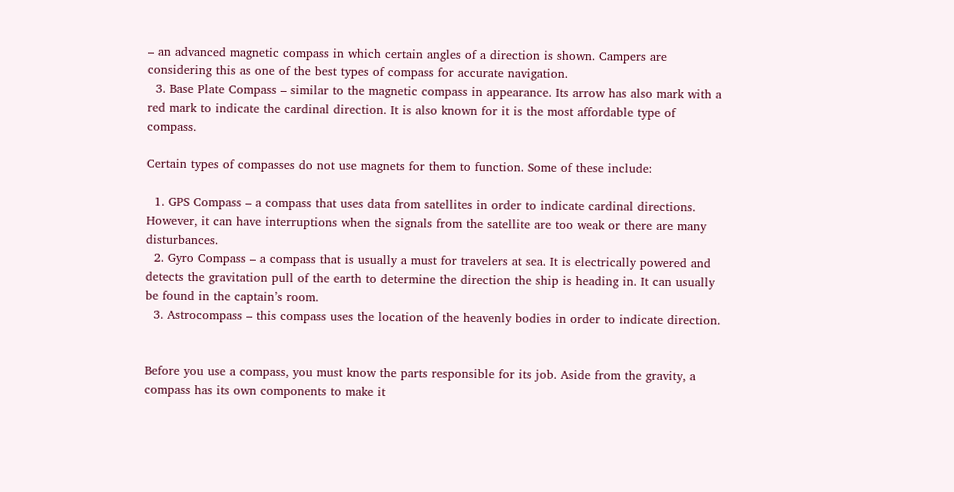– an advanced magnetic compass in which certain angles of a direction is shown. Campers are considering this as one of the best types of compass for accurate navigation.
  3. Base Plate Compass – similar to the magnetic compass in appearance. Its arrow has also mark with a red mark to indicate the cardinal direction. It is also known for it is the most affordable type of compass.

Certain types of compasses do not use magnets for them to function. Some of these include:

  1. GPS Compass – a compass that uses data from satellites in order to indicate cardinal directions. However, it can have interruptions when the signals from the satellite are too weak or there are many disturbances.
  2. Gyro Compass – a compass that is usually a must for travelers at sea. It is electrically powered and detects the gravitation pull of the earth to determine the direction the ship is heading in. It can usually be found in the captain’s room.
  3. Astrocompass – this compass uses the location of the heavenly bodies in order to indicate direction.


Before you use a compass, you must know the parts responsible for its job. Aside from the gravity, a compass has its own components to make it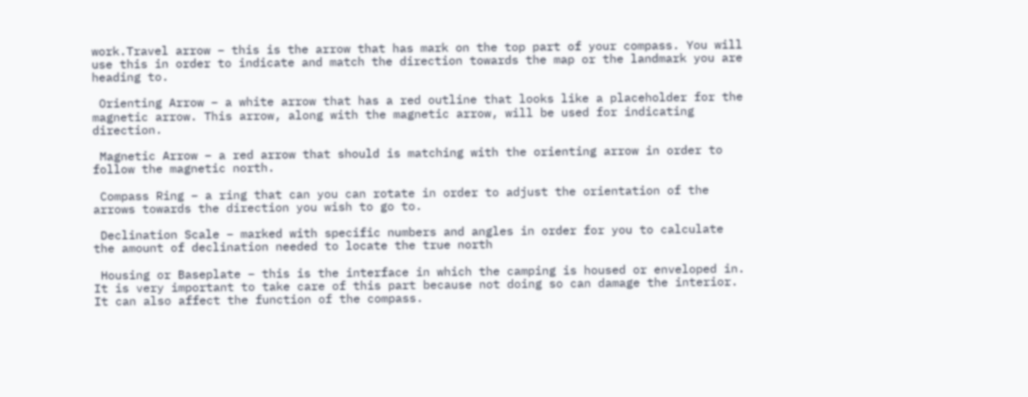work.Travel arrow – this is the arrow that has mark on the top part of your compass. You will use this in order to indicate and match the direction towards the map or the landmark you are heading to.

 Orienting Arrow – a white arrow that has a red outline that looks like a placeholder for the magnetic arrow. This arrow, along with the magnetic arrow, will be used for indicating direction.

 Magnetic Arrow – a red arrow that should is matching with the orienting arrow in order to follow the magnetic north.

 Compass Ring – a ring that can you can rotate in order to adjust the orientation of the arrows towards the direction you wish to go to.

 Declination Scale – marked with specific numbers and angles in order for you to calculate the amount of declination needed to locate the true north

 Housing or Baseplate – this is the interface in which the camping is housed or enveloped in. It is very important to take care of this part because not doing so can damage the interior. It can also affect the function of the compass.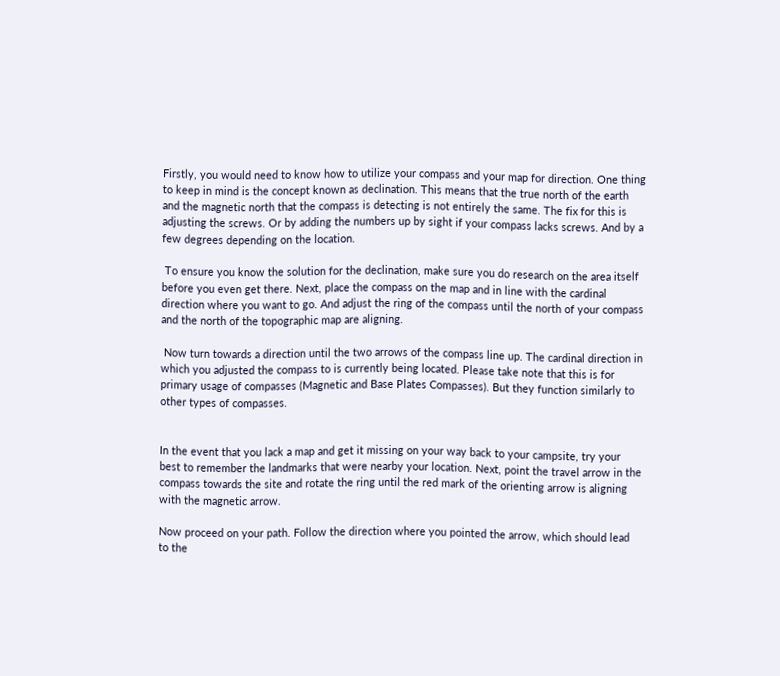Firstly, you would need to know how to utilize your compass and your map for direction. One thing to keep in mind is the concept known as declination. This means that the true north of the earth and the magnetic north that the compass is detecting is not entirely the same. The fix for this is adjusting the screws. Or by adding the numbers up by sight if your compass lacks screws. And by a few degrees depending on the location.

 To ensure you know the solution for the declination, make sure you do research on the area itself before you even get there. Next, place the compass on the map and in line with the cardinal direction where you want to go. And adjust the ring of the compass until the north of your compass and the north of the topographic map are aligning.

 Now turn towards a direction until the two arrows of the compass line up. The cardinal direction in which you adjusted the compass to is currently being located. Please take note that this is for primary usage of compasses (Magnetic and Base Plates Compasses). But they function similarly to other types of compasses.


In the event that you lack a map and get it missing on your way back to your campsite, try your best to remember the landmarks that were nearby your location. Next, point the travel arrow in the compass towards the site and rotate the ring until the red mark of the orienting arrow is aligning with the magnetic arrow.

Now proceed on your path. Follow the direction where you pointed the arrow, which should lead to the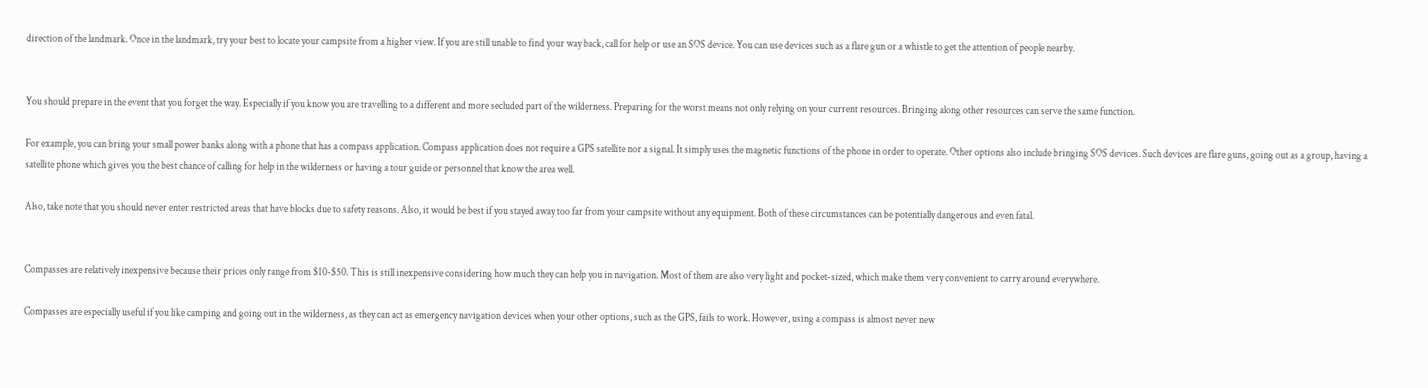direction of the landmark. Once in the landmark, try your best to locate your campsite from a higher view. If you are still unable to find your way back, call for help or use an SOS device. You can use devices such as a flare gun or a whistle to get the attention of people nearby.


You should prepare in the event that you forget the way. Especially if you know you are travelling to a different and more secluded part of the wilderness. Preparing for the worst means not only relying on your current resources. Bringing along other resources can serve the same function.

For example, you can bring your small power banks along with a phone that has a compass application. Compass application does not require a GPS satellite nor a signal. It simply uses the magnetic functions of the phone in order to operate. Other options also include bringing SOS devices. Such devices are flare guns, going out as a group, having a satellite phone which gives you the best chance of calling for help in the wilderness or having a tour guide or personnel that know the area well.

Also, take note that you should never enter restricted areas that have blocks due to safety reasons. Also, it would be best if you stayed away too far from your campsite without any equipment. Both of these circumstances can be potentially dangerous and even fatal.


Compasses are relatively inexpensive because their prices only range from $10-$50. This is still inexpensive considering how much they can help you in navigation. Most of them are also very light and pocket-sized, which make them very convenient to carry around everywhere.

Compasses are especially useful if you like camping and going out in the wilderness, as they can act as emergency navigation devices when your other options, such as the GPS, fails to work. However, using a compass is almost never new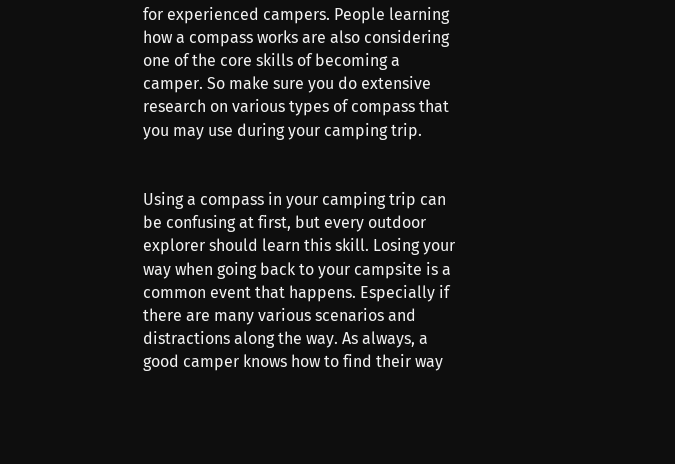for experienced campers. People learning how a compass works are also considering one of the core skills of becoming a camper. So make sure you do extensive research on various types of compass that you may use during your camping trip.


Using a compass in your camping trip can be confusing at first, but every outdoor explorer should learn this skill. Losing your way when going back to your campsite is a common event that happens. Especially if there are many various scenarios and distractions along the way. As always, a good camper knows how to find their way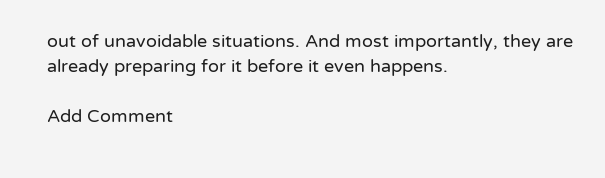out of unavoidable situations. And most importantly, they are already preparing for it before it even happens.

Add Comment